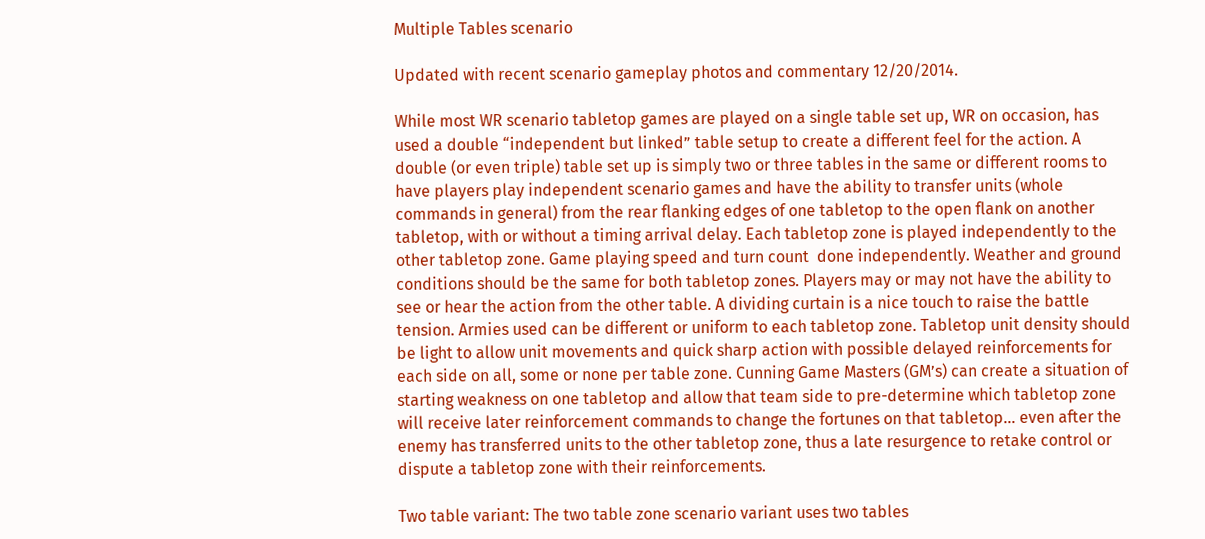Multiple Tables scenario

Updated with recent scenario gameplay photos and commentary 12/20/2014.

While most WR scenario tabletop games are played on a single table set up, WR on occasion, has used a double “independent but linked” table setup to create a different feel for the action. A double (or even triple) table set up is simply two or three tables in the same or different rooms to have players play independent scenario games and have the ability to transfer units (whole commands in general) from the rear flanking edges of one tabletop to the open flank on another tabletop, with or without a timing arrival delay. Each tabletop zone is played independently to the other tabletop zone. Game playing speed and turn count  done independently. Weather and ground conditions should be the same for both tabletop zones. Players may or may not have the ability to see or hear the action from the other table. A dividing curtain is a nice touch to raise the battle tension. Armies used can be different or uniform to each tabletop zone. Tabletop unit density should be light to allow unit movements and quick sharp action with possible delayed reinforcements for each side on all, some or none per table zone. Cunning Game Masters (GM’s) can create a situation of starting weakness on one tabletop and allow that team side to pre-determine which tabletop zone will receive later reinforcement commands to change the fortunes on that tabletop… even after the enemy has transferred units to the other tabletop zone, thus a late resurgence to retake control or dispute a tabletop zone with their reinforcements.

Two table variant: The two table zone scenario variant uses two tables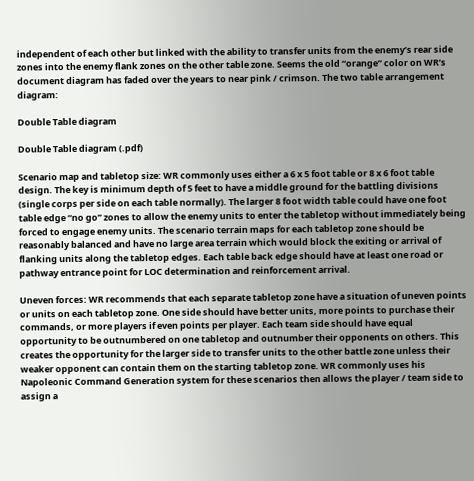independent of each other but linked with the ability to transfer units from the enemy’s rear side zones into the enemy flank zones on the other table zone. Seems the old “orange” color on WR’s document diagram has faded over the years to near pink / crimson. The two table arrangement diagram:

Double Table diagram

Double Table diagram (.pdf)

Scenario map and tabletop size: WR commonly uses either a 6 x 5 foot table or 8 x 6 foot table design. The key is minimum depth of 5 feet to have a middle ground for the battling divisions (single corps per side on each table normally). The larger 8 foot width table could have one foot table edge “no go” zones to allow the enemy units to enter the tabletop without immediately being forced to engage enemy units. The scenario terrain maps for each tabletop zone should be reasonably balanced and have no large area terrain which would block the exiting or arrival of flanking units along the tabletop edges. Each table back edge should have at least one road or pathway entrance point for LOC determination and reinforcement arrival.

Uneven forces: WR recommends that each separate tabletop zone have a situation of uneven points or units on each tabletop zone. One side should have better units, more points to purchase their commands, or more players if even points per player. Each team side should have equal opportunity to be outnumbered on one tabletop and outnumber their opponents on others. This creates the opportunity for the larger side to transfer units to the other battle zone unless their weaker opponent can contain them on the starting tabletop zone. WR commonly uses his Napoleonic Command Generation system for these scenarios then allows the player / team side to assign a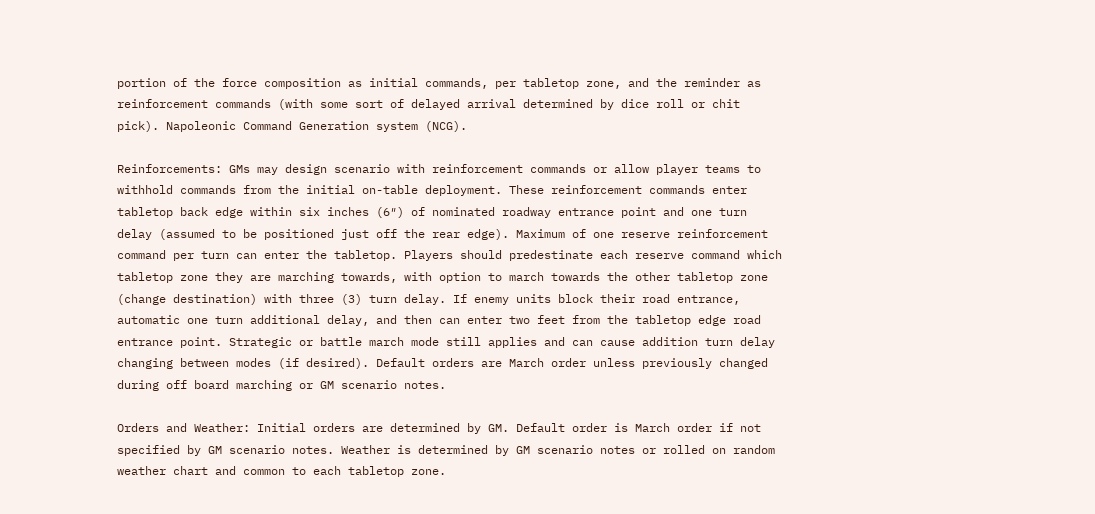portion of the force composition as initial commands, per tabletop zone, and the reminder as reinforcement commands (with some sort of delayed arrival determined by dice roll or chit pick). Napoleonic Command Generation system (NCG).

Reinforcements: GMs may design scenario with reinforcement commands or allow player teams to withhold commands from the initial on-table deployment. These reinforcement commands enter tabletop back edge within six inches (6″) of nominated roadway entrance point and one turn delay (assumed to be positioned just off the rear edge). Maximum of one reserve reinforcement command per turn can enter the tabletop. Players should predestinate each reserve command which tabletop zone they are marching towards, with option to march towards the other tabletop zone (change destination) with three (3) turn delay. If enemy units block their road entrance, automatic one turn additional delay, and then can enter two feet from the tabletop edge road entrance point. Strategic or battle march mode still applies and can cause addition turn delay changing between modes (if desired). Default orders are March order unless previously changed during off board marching or GM scenario notes.

Orders and Weather: Initial orders are determined by GM. Default order is March order if not specified by GM scenario notes. Weather is determined by GM scenario notes or rolled on random weather chart and common to each tabletop zone.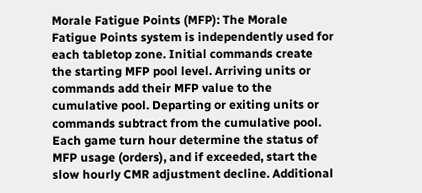Morale Fatigue Points (MFP): The Morale Fatigue Points system is independently used for each tabletop zone. Initial commands create the starting MFP pool level. Arriving units or commands add their MFP value to the cumulative pool. Departing or exiting units or commands subtract from the cumulative pool. Each game turn hour determine the status of MFP usage (orders), and if exceeded, start the slow hourly CMR adjustment decline. Additional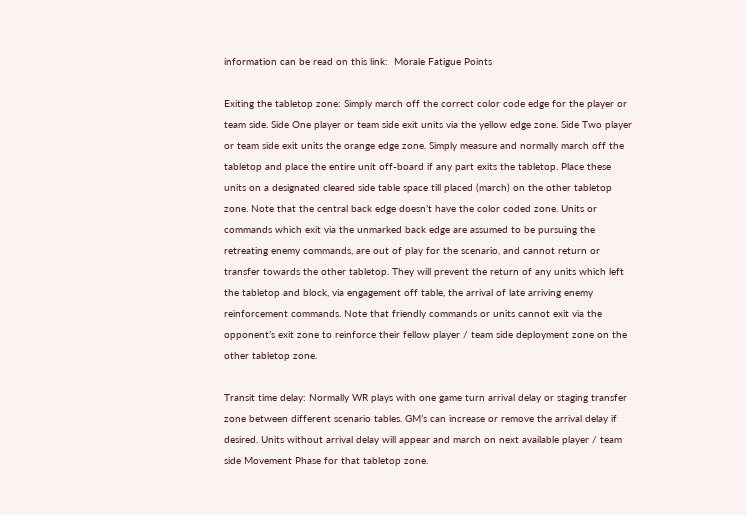information can be read on this link:  Morale Fatigue Points

Exiting the tabletop zone: Simply march off the correct color code edge for the player or team side. Side One player or team side exit units via the yellow edge zone. Side Two player or team side exit units the orange edge zone. Simply measure and normally march off the tabletop and place the entire unit off-board if any part exits the tabletop. Place these units on a designated cleared side table space till placed (march) on the other tabletop zone. Note that the central back edge doesn’t have the color coded zone. Units or commands which exit via the unmarked back edge are assumed to be pursuing the retreating enemy commands, are out of play for the scenario, and cannot return or transfer towards the other tabletop. They will prevent the return of any units which left the tabletop and block, via engagement off table, the arrival of late arriving enemy reinforcement commands. Note that friendly commands or units cannot exit via the opponent’s exit zone to reinforce their fellow player / team side deployment zone on the other tabletop zone.

Transit time delay: Normally WR plays with one game turn arrival delay or staging transfer zone between different scenario tables. GM’s can increase or remove the arrival delay if desired. Units without arrival delay will appear and march on next available player / team side Movement Phase for that tabletop zone.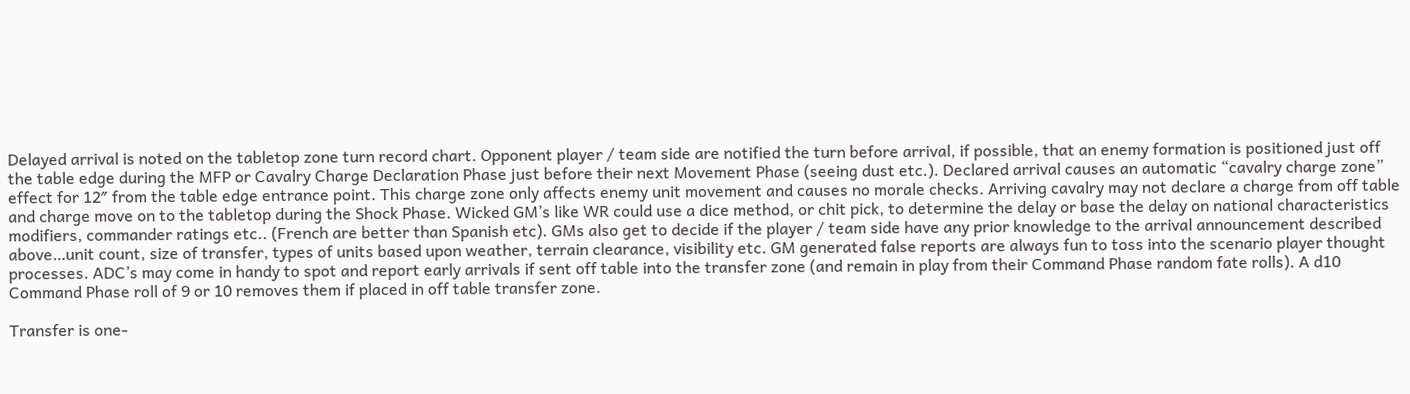Delayed arrival is noted on the tabletop zone turn record chart. Opponent player / team side are notified the turn before arrival, if possible, that an enemy formation is positioned just off the table edge during the MFP or Cavalry Charge Declaration Phase just before their next Movement Phase (seeing dust etc.). Declared arrival causes an automatic “cavalry charge zone” effect for 12″ from the table edge entrance point. This charge zone only affects enemy unit movement and causes no morale checks. Arriving cavalry may not declare a charge from off table and charge move on to the tabletop during the Shock Phase. Wicked GM’s like WR could use a dice method, or chit pick, to determine the delay or base the delay on national characteristics modifiers, commander ratings etc.. (French are better than Spanish etc). GMs also get to decide if the player / team side have any prior knowledge to the arrival announcement described above…unit count, size of transfer, types of units based upon weather, terrain clearance, visibility etc. GM generated false reports are always fun to toss into the scenario player thought processes. ADC’s may come in handy to spot and report early arrivals if sent off table into the transfer zone (and remain in play from their Command Phase random fate rolls). A d10 Command Phase roll of 9 or 10 removes them if placed in off table transfer zone.

Transfer is one-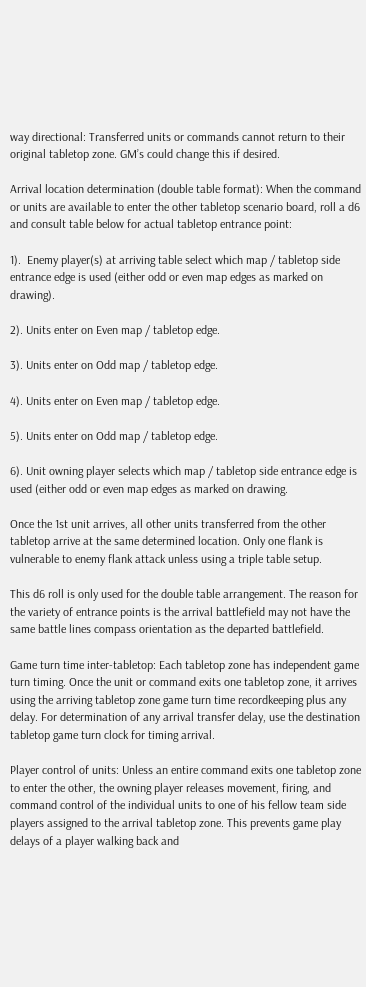way directional: Transferred units or commands cannot return to their original tabletop zone. GM’s could change this if desired.

Arrival location determination (double table format): When the command or units are available to enter the other tabletop scenario board, roll a d6 and consult table below for actual tabletop entrance point:

1).  Enemy player(s) at arriving table select which map / tabletop side entrance edge is used (either odd or even map edges as marked on drawing).

2). Units enter on Even map / tabletop edge.

3). Units enter on Odd map / tabletop edge.

4). Units enter on Even map / tabletop edge.

5). Units enter on Odd map / tabletop edge.

6). Unit owning player selects which map / tabletop side entrance edge is used (either odd or even map edges as marked on drawing.

Once the 1st unit arrives, all other units transferred from the other tabletop arrive at the same determined location. Only one flank is vulnerable to enemy flank attack unless using a triple table setup.

This d6 roll is only used for the double table arrangement. The reason for the variety of entrance points is the arrival battlefield may not have the same battle lines compass orientation as the departed battlefield.

Game turn time inter-tabletop: Each tabletop zone has independent game turn timing. Once the unit or command exits one tabletop zone, it arrives using the arriving tabletop zone game turn time recordkeeping plus any delay. For determination of any arrival transfer delay, use the destination tabletop game turn clock for timing arrival.

Player control of units: Unless an entire command exits one tabletop zone to enter the other, the owning player releases movement, firing, and command control of the individual units to one of his fellow team side players assigned to the arrival tabletop zone. This prevents game play delays of a player walking back and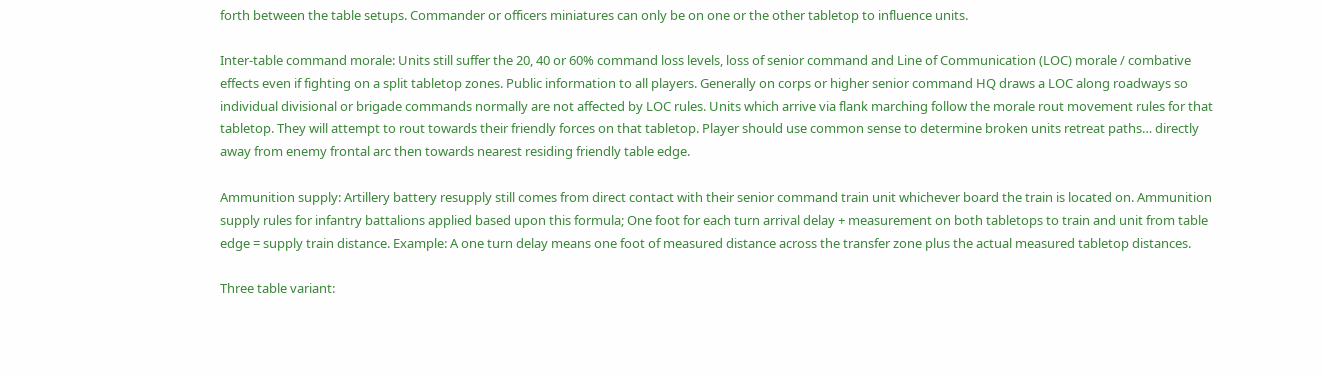forth between the table setups. Commander or officers miniatures can only be on one or the other tabletop to influence units.

Inter-table command morale: Units still suffer the 20, 40 or 60% command loss levels, loss of senior command and Line of Communication (LOC) morale / combative effects even if fighting on a split tabletop zones. Public information to all players. Generally on corps or higher senior command HQ draws a LOC along roadways so individual divisional or brigade commands normally are not affected by LOC rules. Units which arrive via flank marching follow the morale rout movement rules for that tabletop. They will attempt to rout towards their friendly forces on that tabletop. Player should use common sense to determine broken units retreat paths… directly away from enemy frontal arc then towards nearest residing friendly table edge.

Ammunition supply: Artillery battery resupply still comes from direct contact with their senior command train unit whichever board the train is located on. Ammunition supply rules for infantry battalions applied based upon this formula; One foot for each turn arrival delay + measurement on both tabletops to train and unit from table edge = supply train distance. Example: A one turn delay means one foot of measured distance across the transfer zone plus the actual measured tabletop distances.

Three table variant: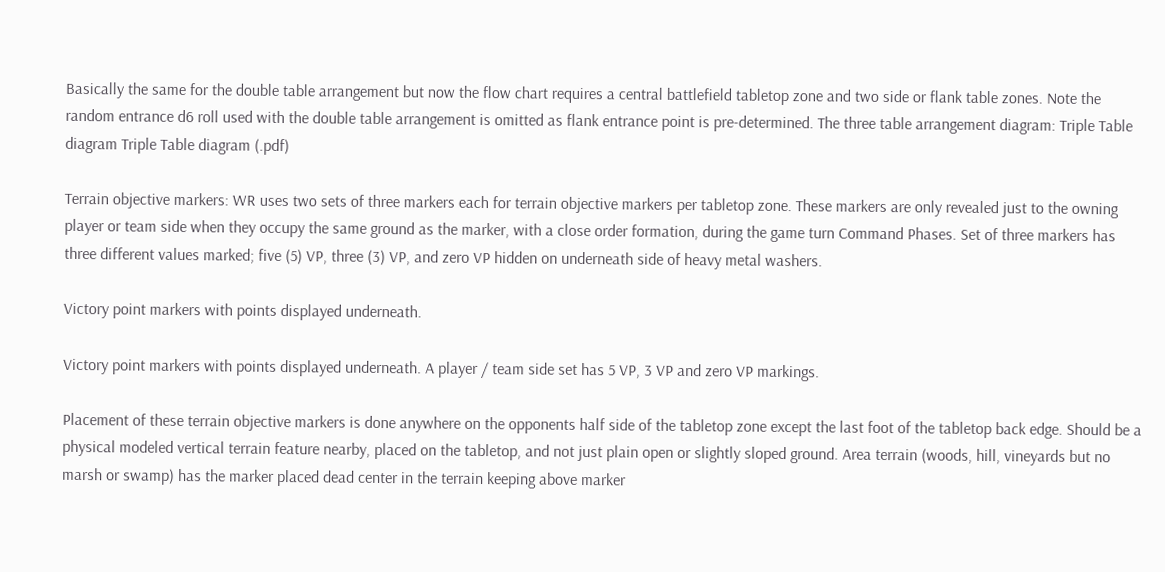Basically the same for the double table arrangement but now the flow chart requires a central battlefield tabletop zone and two side or flank table zones. Note the random entrance d6 roll used with the double table arrangement is omitted as flank entrance point is pre-determined. The three table arrangement diagram: Triple Table diagram Triple Table diagram (.pdf)

Terrain objective markers: WR uses two sets of three markers each for terrain objective markers per tabletop zone. These markers are only revealed just to the owning player or team side when they occupy the same ground as the marker, with a close order formation, during the game turn Command Phases. Set of three markers has three different values marked; five (5) VP, three (3) VP, and zero VP hidden on underneath side of heavy metal washers.

Victory point markers with points displayed underneath.

Victory point markers with points displayed underneath. A player / team side set has 5 VP, 3 VP and zero VP markings.

Placement of these terrain objective markers is done anywhere on the opponents half side of the tabletop zone except the last foot of the tabletop back edge. Should be a physical modeled vertical terrain feature nearby, placed on the tabletop, and not just plain open or slightly sloped ground. Area terrain (woods, hill, vineyards but no marsh or swamp) has the marker placed dead center in the terrain keeping above marker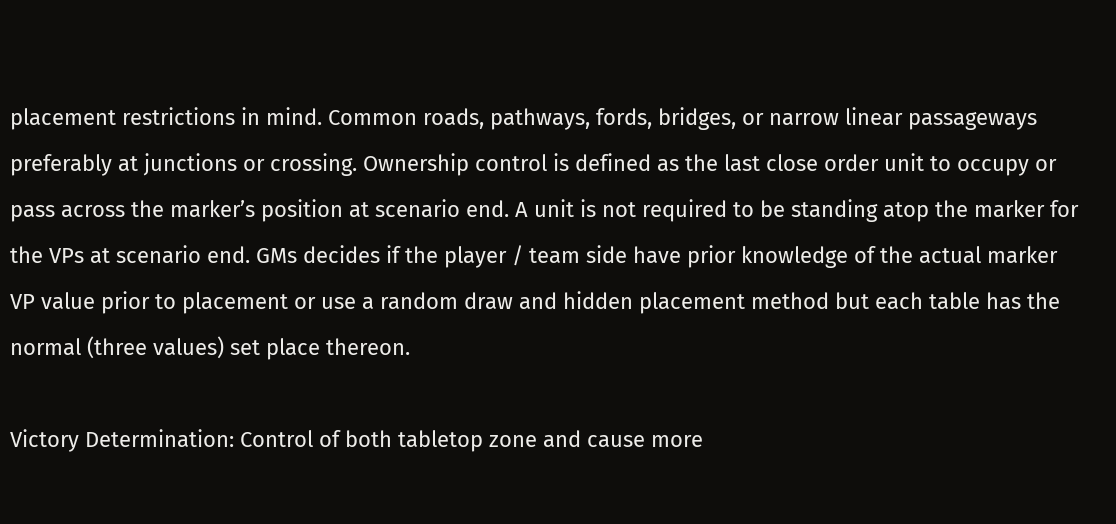placement restrictions in mind. Common roads, pathways, fords, bridges, or narrow linear passageways preferably at junctions or crossing. Ownership control is defined as the last close order unit to occupy or pass across the marker’s position at scenario end. A unit is not required to be standing atop the marker for the VPs at scenario end. GMs decides if the player / team side have prior knowledge of the actual marker VP value prior to placement or use a random draw and hidden placement method but each table has the normal (three values) set place thereon.

Victory Determination: Control of both tabletop zone and cause more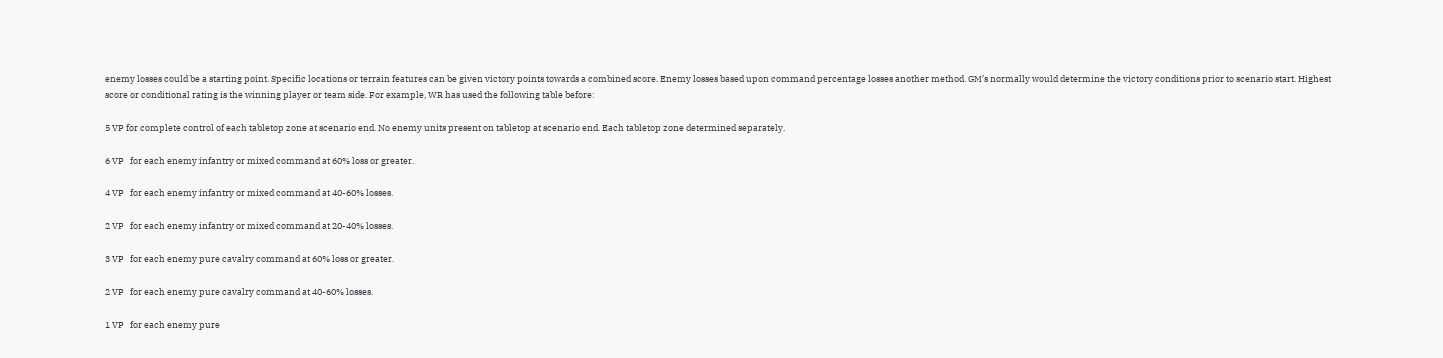enemy losses could be a starting point. Specific locations or terrain features can be given victory points towards a combined score. Enemy losses based upon command percentage losses another method. GM’s normally would determine the victory conditions prior to scenario start. Highest score or conditional rating is the winning player or team side. For example, WR has used the following table before:

5 VP for complete control of each tabletop zone at scenario end. No enemy units present on tabletop at scenario end. Each tabletop zone determined separately.

6 VP   for each enemy infantry or mixed command at 60% loss or greater.

4 VP   for each enemy infantry or mixed command at 40-60% losses.

2 VP   for each enemy infantry or mixed command at 20-40% losses.

3 VP   for each enemy pure cavalry command at 60% loss or greater.

2 VP   for each enemy pure cavalry command at 40-60% losses.

1 VP   for each enemy pure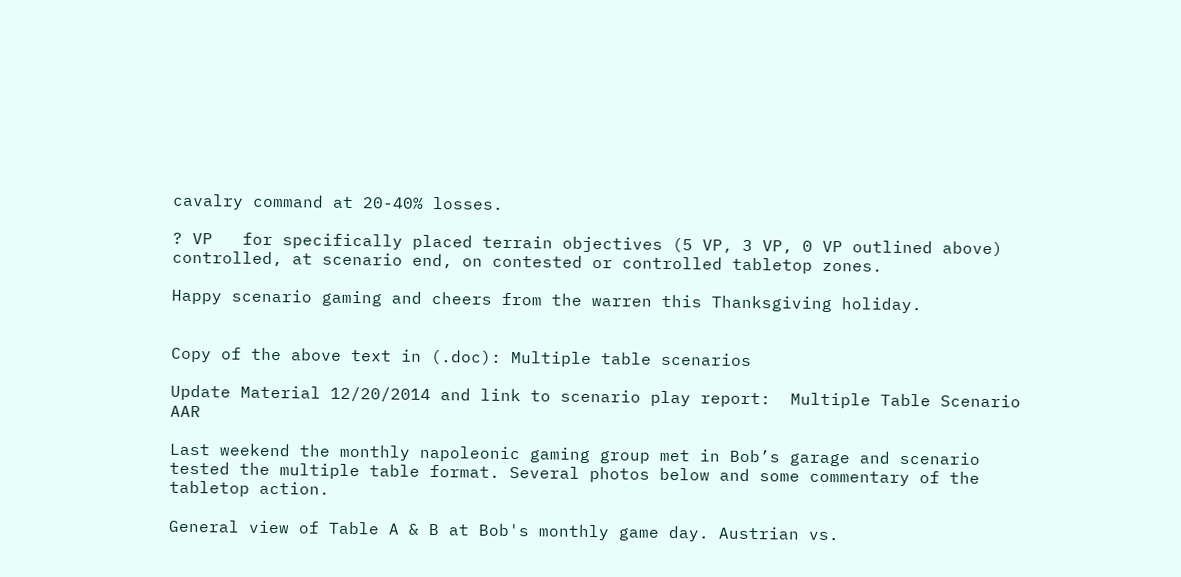cavalry command at 20-40% losses.

? VP   for specifically placed terrain objectives (5 VP, 3 VP, 0 VP outlined above) controlled, at scenario end, on contested or controlled tabletop zones.

Happy scenario gaming and cheers from the warren this Thanksgiving holiday.


Copy of the above text in (.doc): Multiple table scenarios

Update Material 12/20/2014 and link to scenario play report:  Multiple Table Scenario AAR

Last weekend the monthly napoleonic gaming group met in Bob’s garage and scenario tested the multiple table format. Several photos below and some commentary of the tabletop action.

General view of Table A & B at Bob's monthly game day. Austrian vs.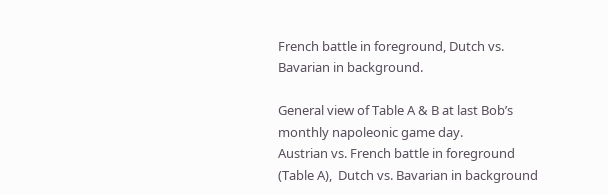French battle in foreground, Dutch vs. Bavarian in background.

General view of Table A & B at last Bob’s monthly napoleonic game day.
Austrian vs. French battle in foreground (Table A),  Dutch vs. Bavarian in background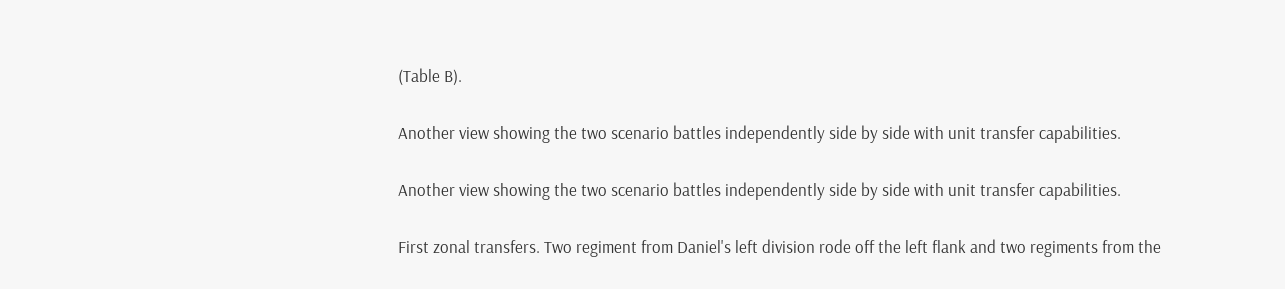(Table B).

Another view showing the two scenario battles independently side by side with unit transfer capabilities.

Another view showing the two scenario battles independently side by side with unit transfer capabilities.

First zonal transfers. Two regiment from Daniel's left division rode off the left flank and two regiments from the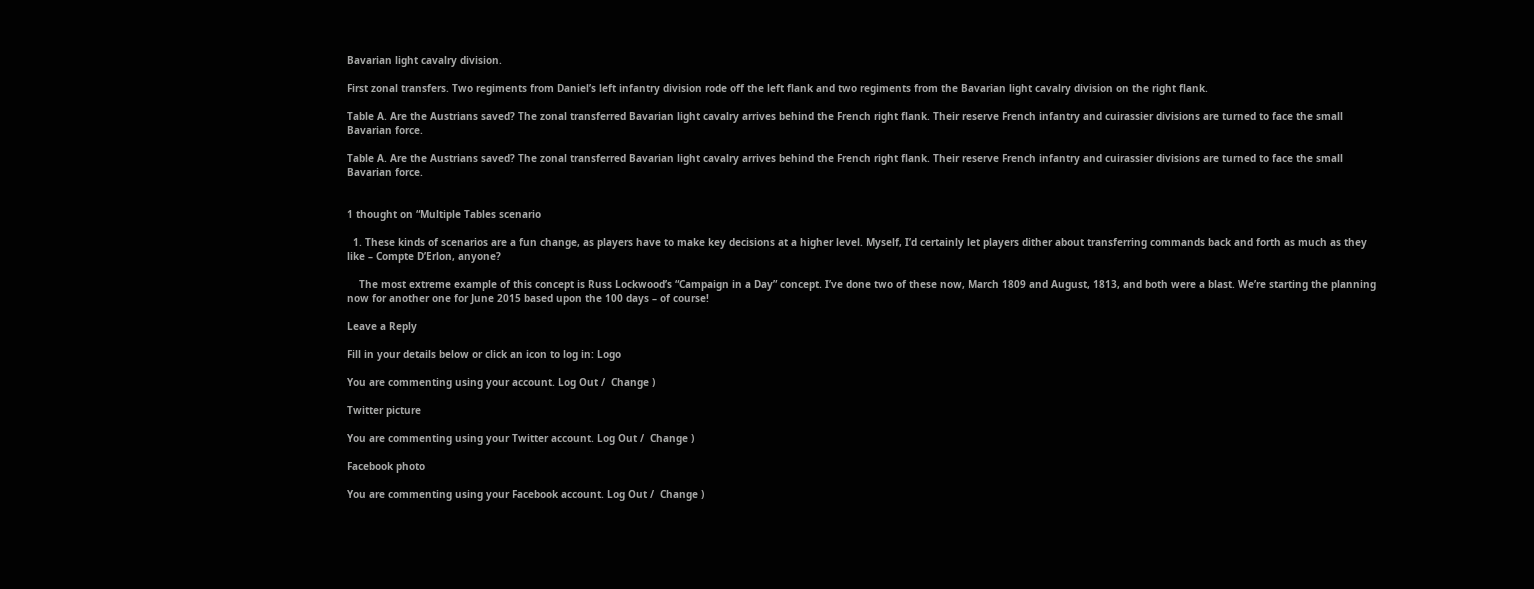Bavarian light cavalry division.

First zonal transfers. Two regiments from Daniel’s left infantry division rode off the left flank and two regiments from the Bavarian light cavalry division on the right flank.

Table A. Are the Austrians saved? The zonal transferred Bavarian light cavalry arrives behind the French right flank. Their reserve French infantry and cuirassier divisions are turned to face the small Bavarian force.

Table A. Are the Austrians saved? The zonal transferred Bavarian light cavalry arrives behind the French right flank. Their reserve French infantry and cuirassier divisions are turned to face the small Bavarian force.


1 thought on “Multiple Tables scenario

  1. These kinds of scenarios are a fun change, as players have to make key decisions at a higher level. Myself, I’d certainly let players dither about transferring commands back and forth as much as they like – Compte D’Erlon, anyone?

    The most extreme example of this concept is Russ Lockwood’s “Campaign in a Day” concept. I’ve done two of these now, March 1809 and August, 1813, and both were a blast. We’re starting the planning now for another one for June 2015 based upon the 100 days – of course!

Leave a Reply

Fill in your details below or click an icon to log in: Logo

You are commenting using your account. Log Out /  Change )

Twitter picture

You are commenting using your Twitter account. Log Out /  Change )

Facebook photo

You are commenting using your Facebook account. Log Out /  Change )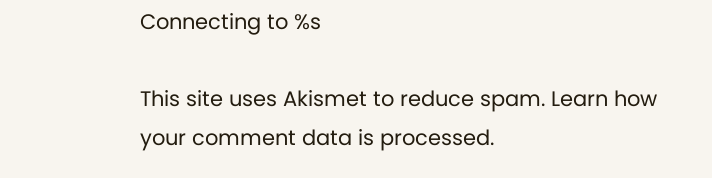Connecting to %s

This site uses Akismet to reduce spam. Learn how your comment data is processed.